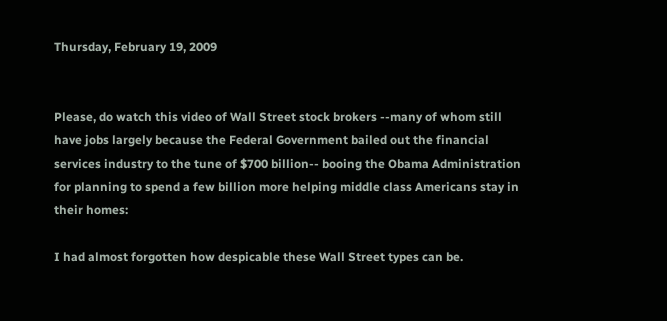Thursday, February 19, 2009


Please, do watch this video of Wall Street stock brokers --many of whom still have jobs largely because the Federal Government bailed out the financial services industry to the tune of $700 billion-- booing the Obama Administration for planning to spend a few billion more helping middle class Americans stay in their homes:

I had almost forgotten how despicable these Wall Street types can be.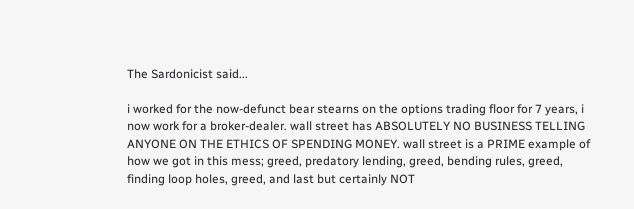The Sardonicist said...

i worked for the now-defunct bear stearns on the options trading floor for 7 years, i now work for a broker-dealer. wall street has ABSOLUTELY NO BUSINESS TELLING ANYONE ON THE ETHICS OF SPENDING MONEY. wall street is a PRIME example of how we got in this mess; greed, predatory lending, greed, bending rules, greed, finding loop holes, greed, and last but certainly NOT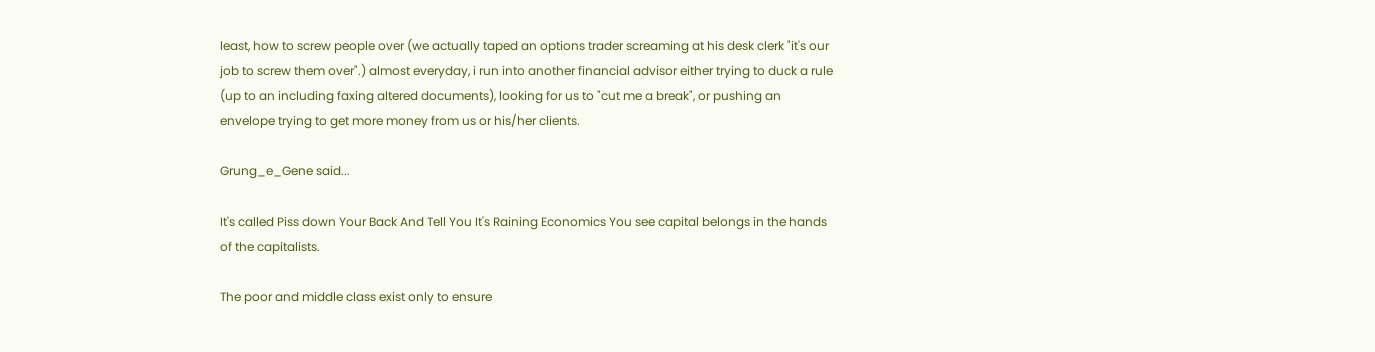least, how to screw people over (we actually taped an options trader screaming at his desk clerk "it's our job to screw them over".) almost everyday, i run into another financial advisor either trying to duck a rule (up to an including faxing altered documents), looking for us to "cut me a break", or pushing an envelope trying to get more money from us or his/her clients.

Grung_e_Gene said...

It's called Piss down Your Back And Tell You It's Raining Economics You see capital belongs in the hands of the capitalists.

The poor and middle class exist only to ensure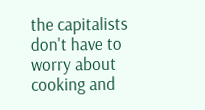the capitalists don't have to worry about cooking and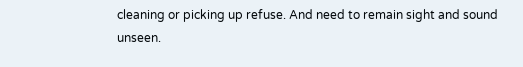cleaning or picking up refuse. And need to remain sight and sound unseen.